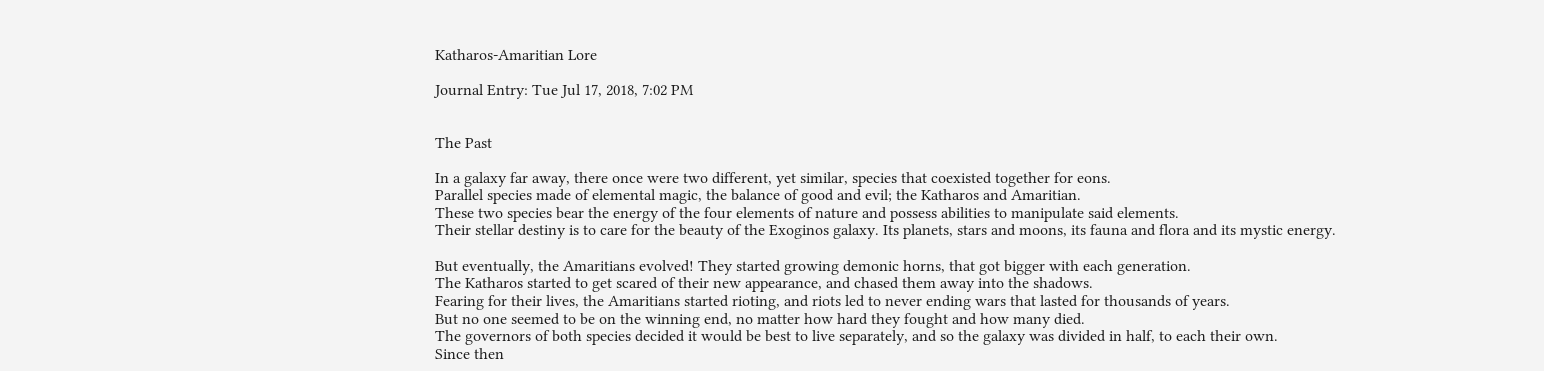Katharos-Amaritian Lore

Journal Entry: Tue Jul 17, 2018, 7:02 PM


The Past

In a galaxy far away, there once were two different, yet similar, species that coexisted together for eons.
Parallel species made of elemental magic, the balance of good and evil; the Katharos and Amaritian.
These two species bear the energy of the four elements of nature and possess abilities to manipulate said elements.
Their stellar destiny is to care for the beauty of the Exoginos galaxy. Its planets, stars and moons, its fauna and flora and its mystic energy.

But eventually, the Amaritians evolved! They started growing demonic horns, that got bigger with each generation.
The Katharos started to get scared of their new appearance, and chased them away into the shadows.
Fearing for their lives, the Amaritians started rioting, and riots led to never ending wars that lasted for thousands of years.
But no one seemed to be on the winning end, no matter how hard they fought and how many died.
The governors of both species decided it would be best to live separately, and so the galaxy was divided in half, to each their own.
Since then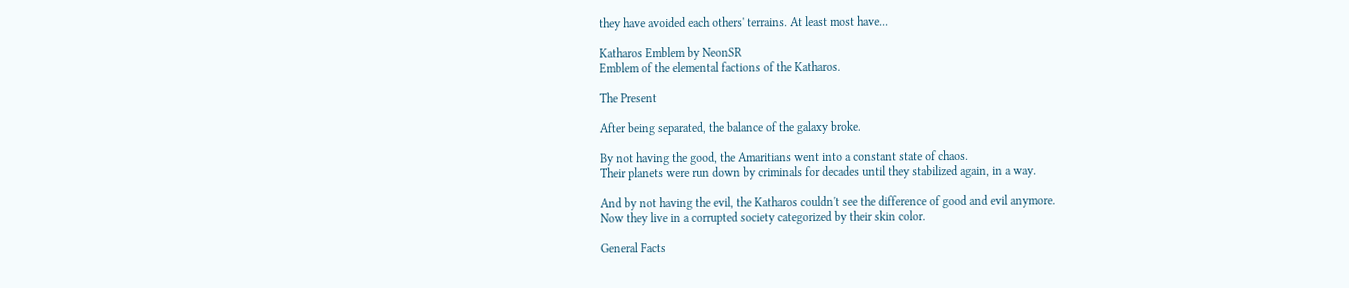they have avoided each others' terrains. At least most have...

Katharos Emblem by NeonSR
Emblem of the elemental factions of the Katharos.

The Present

After being separated, the balance of the galaxy broke.

By not having the good, the Amaritians went into a constant state of chaos.
Their planets were run down by criminals for decades until they stabilized again, in a way.

And by not having the evil, the Katharos couldn't see the difference of good and evil anymore.
Now they live in a corrupted society categorized by their skin color.

General Facts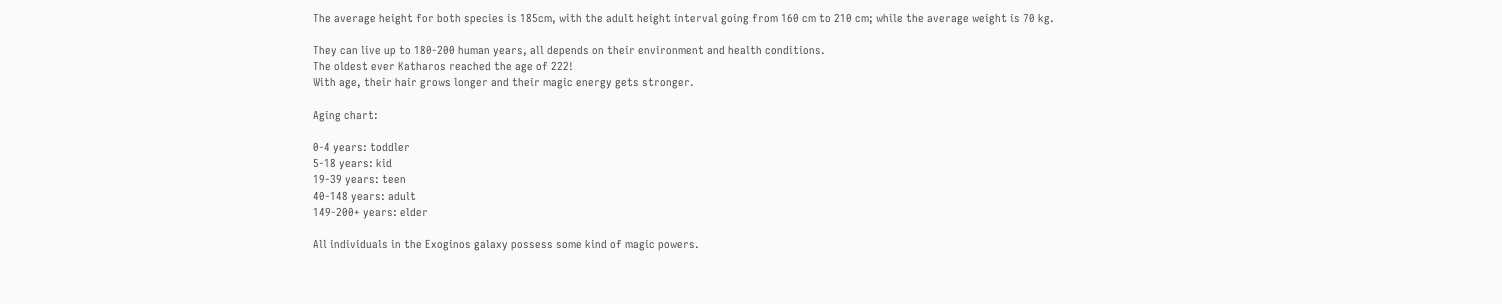The average height for both species is 185cm, with the adult height interval going from 160 cm to 210 cm; while the average weight is 70 kg.

They can live up to 180-200 human years, all depends on their environment and health conditions.
The oldest ever Katharos reached the age of 222!
With age, their hair grows longer and their magic energy gets stronger.

Aging chart:

0-4 years: toddler
5-18 years: kid
19-39 years: teen
40-148 years: adult
149-200+ years: elder

All individuals in the Exoginos galaxy possess some kind of magic powers.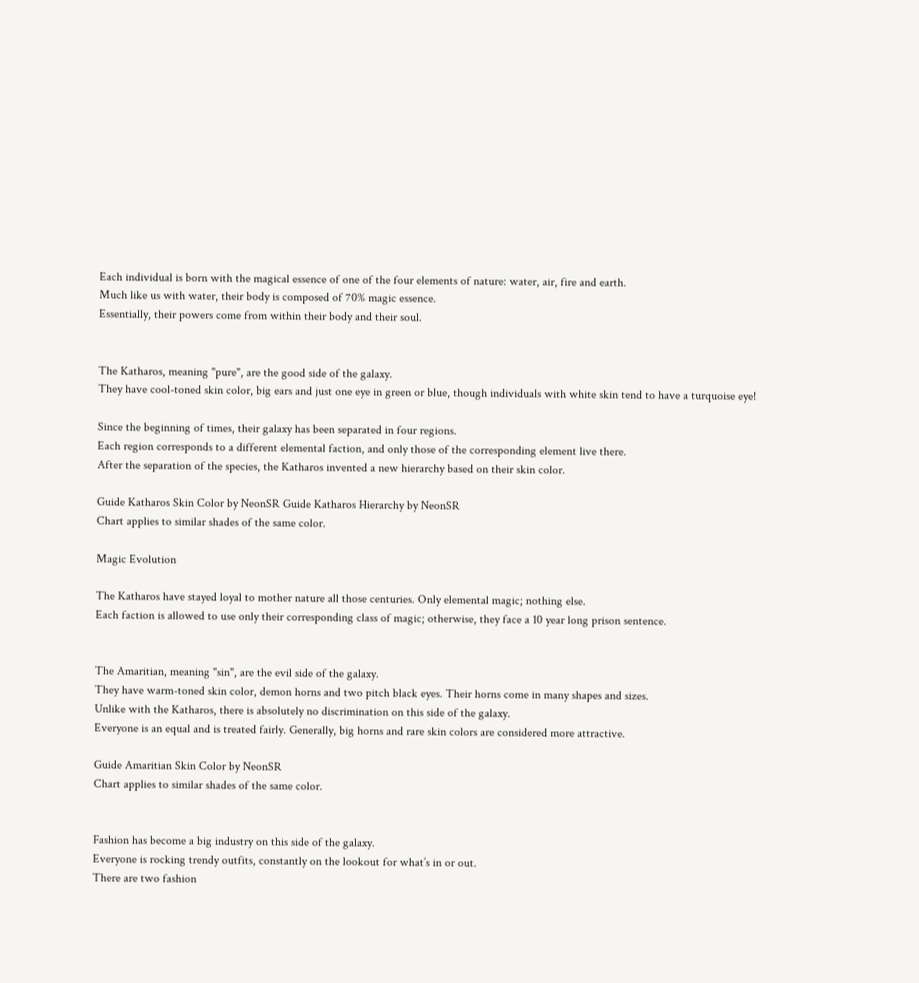Each individual is born with the magical essence of one of the four elements of nature: water, air, fire and earth.
Much like us with water, their body is composed of 70% magic essence.
Essentially, their powers come from within their body and their soul.


The Katharos, meaning "pure", are the good side of the galaxy.
They have cool-toned skin color, big ears and just one eye in green or blue, though individuals with white skin tend to have a turquoise eye!

Since the beginning of times, their galaxy has been separated in four regions.
Each region corresponds to a different elemental faction, and only those of the corresponding element live there.
After the separation of the species, the Katharos invented a new hierarchy based on their skin color.

Guide Katharos Skin Color by NeonSR Guide Katharos Hierarchy by NeonSR
Chart applies to similar shades of the same color.

Magic Evolution

The Katharos have stayed loyal to mother nature all those centuries. Only elemental magic; nothing else.
Each faction is allowed to use only their corresponding class of magic; otherwise, they face a 10 year long prison sentence.


The Amaritian, meaning "sin", are the evil side of the galaxy.
They have warm-toned skin color, demon horns and two pitch black eyes. Their horns come in many shapes and sizes.
Unlike with the Katharos, there is absolutely no discrimination on this side of the galaxy.
Everyone is an equal and is treated fairly. Generally, big horns and rare skin colors are considered more attractive.

Guide Amaritian Skin Color by NeonSR
Chart applies to similar shades of the same color.


Fashion has become a big industry on this side of the galaxy.
Everyone is rocking trendy outfits, constantly on the lookout for what’s in or out.
There are two fashion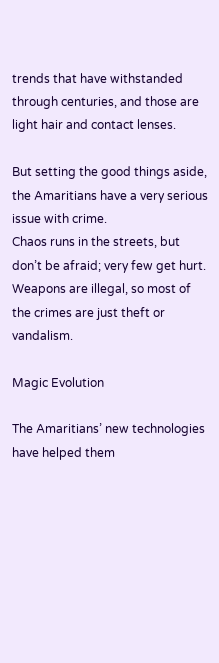trends that have withstanded through centuries, and those are light hair and contact lenses.

But setting the good things aside, the Amaritians have a very serious issue with crime.
Chaos runs in the streets, but don’t be afraid; very few get hurt. Weapons are illegal, so most of the crimes are just theft or vandalism.

Magic Evolution

The Amaritians’ new technologies have helped them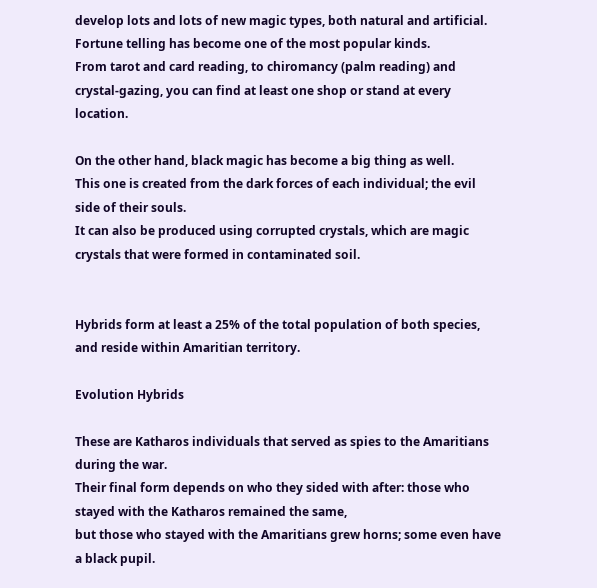develop lots and lots of new magic types, both natural and artificial.
Fortune telling has become one of the most popular kinds.
From tarot and card reading, to chiromancy (palm reading) and crystal-gazing, you can find at least one shop or stand at every location.

On the other hand, black magic has become a big thing as well.
This one is created from the dark forces of each individual; the evil side of their souls.
It can also be produced using corrupted crystals, which are magic crystals that were formed in contaminated soil.


Hybrids form at least a 25% of the total population of both species, and reside within Amaritian territory.

Evolution Hybrids

These are Katharos individuals that served as spies to the Amaritians during the war.
Their final form depends on who they sided with after: those who stayed with the Katharos remained the same,
but those who stayed with the Amaritians grew horns; some even have a black pupil.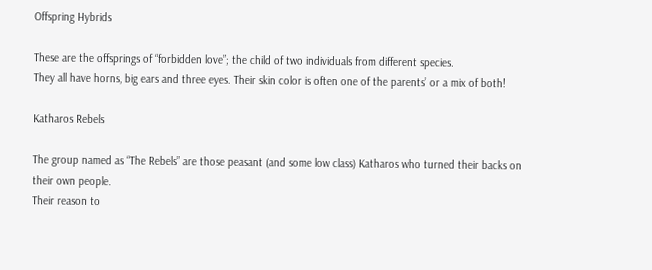Offspring Hybrids

These are the offsprings of “forbidden love”; the child of two individuals from different species.
They all have horns, big ears and three eyes. Their skin color is often one of the parents’ or a mix of both!

Katharos Rebels

The group named as “The Rebels” are those peasant (and some low class) Katharos who turned their backs on their own people.
Their reason to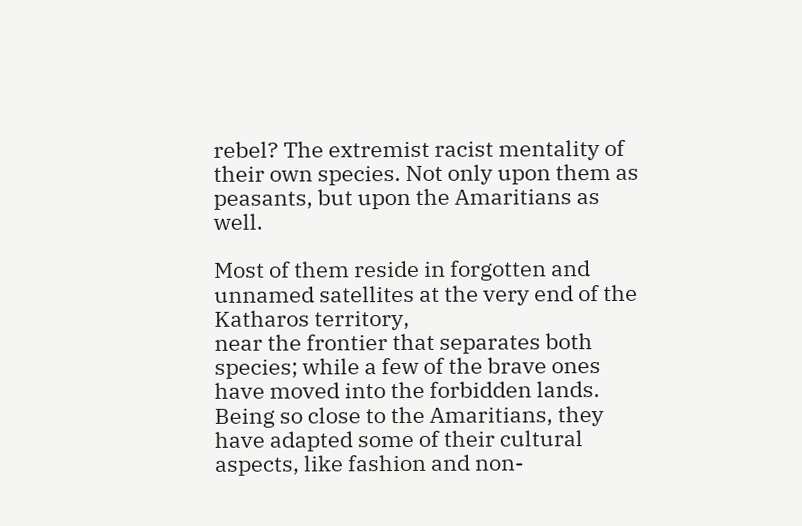rebel? The extremist racist mentality of their own species. Not only upon them as peasants, but upon the Amaritians as well.

Most of them reside in forgotten and unnamed satellites at the very end of the Katharos territory,
near the frontier that separates both species; while a few of the brave ones have moved into the forbidden lands.
Being so close to the Amaritians, they have adapted some of their cultural aspects, like fashion and non-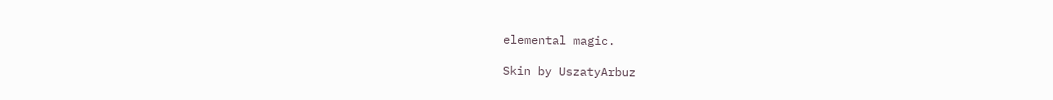elemental magic.

Skin by UszatyArbuz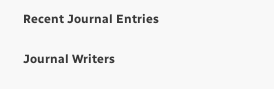Recent Journal Entries

Journal Writers